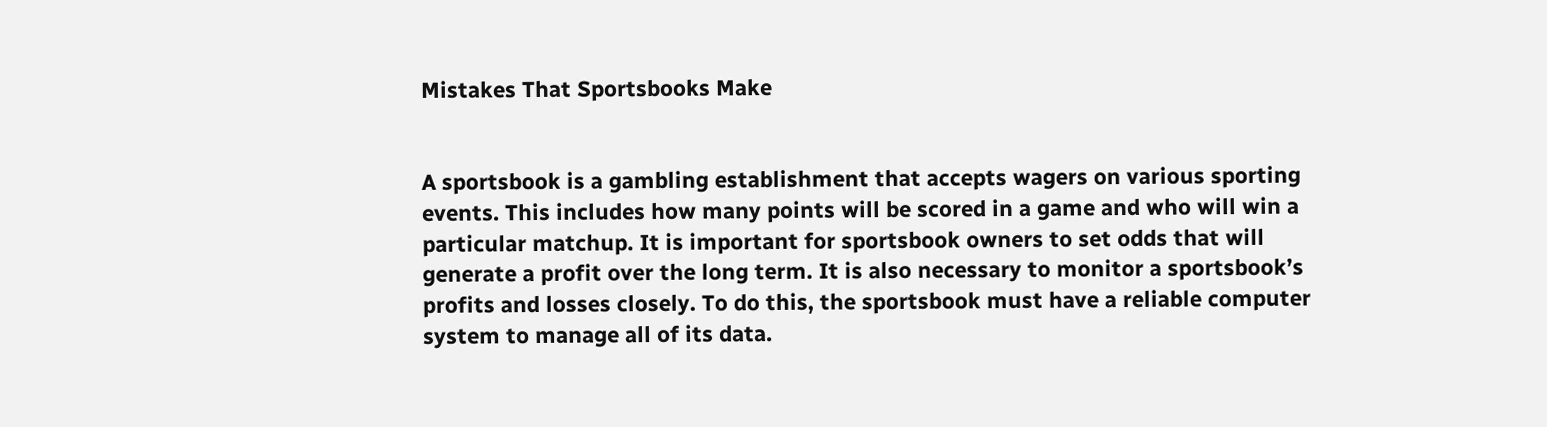Mistakes That Sportsbooks Make


A sportsbook is a gambling establishment that accepts wagers on various sporting events. This includes how many points will be scored in a game and who will win a particular matchup. It is important for sportsbook owners to set odds that will generate a profit over the long term. It is also necessary to monitor a sportsbook’s profits and losses closely. To do this, the sportsbook must have a reliable computer system to manage all of its data.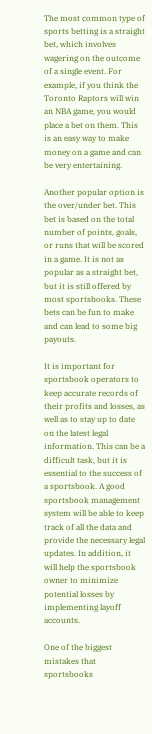The most common type of sports betting is a straight bet, which involves wagering on the outcome of a single event. For example, if you think the Toronto Raptors will win an NBA game, you would place a bet on them. This is an easy way to make money on a game and can be very entertaining.

Another popular option is the over/under bet. This bet is based on the total number of points, goals, or runs that will be scored in a game. It is not as popular as a straight bet, but it is still offered by most sportsbooks. These bets can be fun to make and can lead to some big payouts.

It is important for sportsbook operators to keep accurate records of their profits and losses, as well as to stay up to date on the latest legal information. This can be a difficult task, but it is essential to the success of a sportsbook. A good sportsbook management system will be able to keep track of all the data and provide the necessary legal updates. In addition, it will help the sportsbook owner to minimize potential losses by implementing layoff accounts.

One of the biggest mistakes that sportsbooks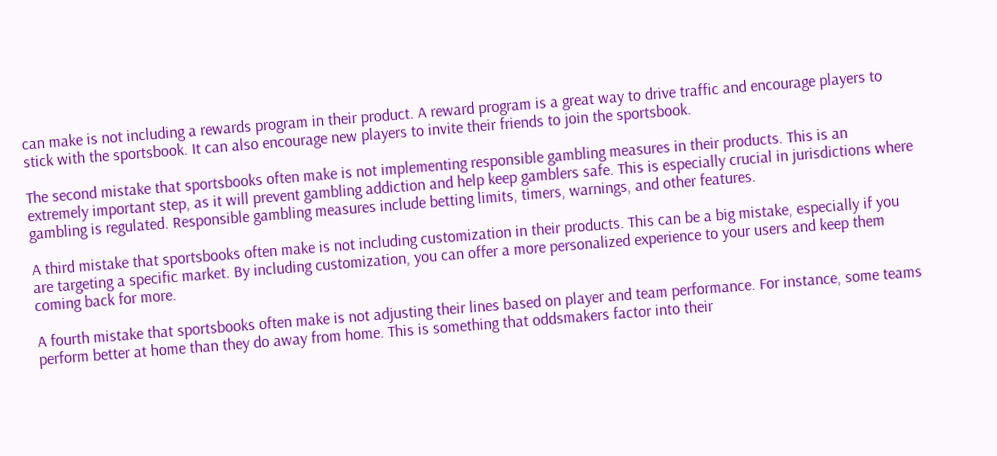can make is not including a rewards program in their product. A reward program is a great way to drive traffic and encourage players to stick with the sportsbook. It can also encourage new players to invite their friends to join the sportsbook.

The second mistake that sportsbooks often make is not implementing responsible gambling measures in their products. This is an extremely important step, as it will prevent gambling addiction and help keep gamblers safe. This is especially crucial in jurisdictions where gambling is regulated. Responsible gambling measures include betting limits, timers, warnings, and other features.

A third mistake that sportsbooks often make is not including customization in their products. This can be a big mistake, especially if you are targeting a specific market. By including customization, you can offer a more personalized experience to your users and keep them coming back for more.

A fourth mistake that sportsbooks often make is not adjusting their lines based on player and team performance. For instance, some teams perform better at home than they do away from home. This is something that oddsmakers factor into their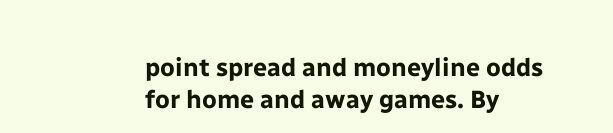point spread and moneyline odds for home and away games. By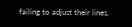failing to adjust their lines,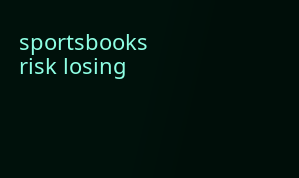sportsbooks risk losing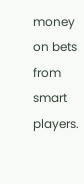money on bets from smart players.